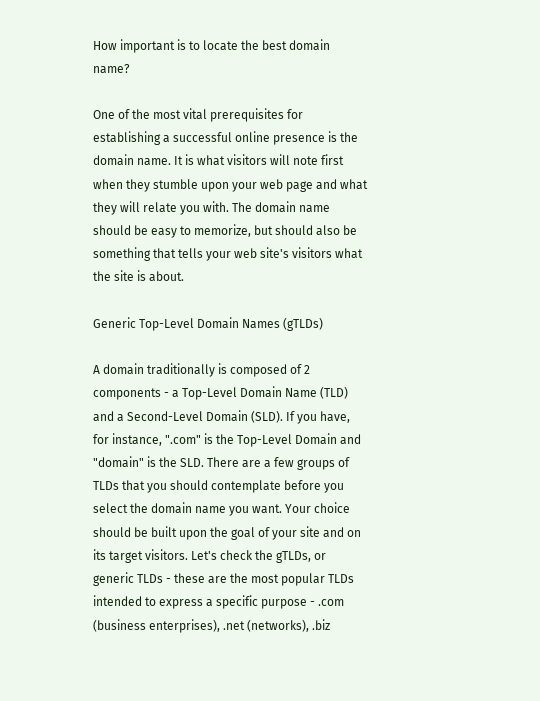How important is to locate the best domain name?

One of the most vital prerequisites for establishing a successful online presence is the domain name. It is what visitors will note first when they stumble upon your web page and what they will relate you with. The domain name should be easy to memorize, but should also be something that tells your web site's visitors what the site is about.

Generic Top-Level Domain Names (gTLDs)

A domain traditionally is composed of 2 components - a Top-Level Domain Name (TLD) and a Second-Level Domain (SLD). If you have, for instance, ".com" is the Top-Level Domain and "domain" is the SLD. There are a few groups of TLDs that you should contemplate before you select the domain name you want. Your choice should be built upon the goal of your site and on its target visitors. Let's check the gTLDs, or generic TLDs - these are the most popular TLDs intended to express a specific purpose - .com (business enterprises), .net (networks), .biz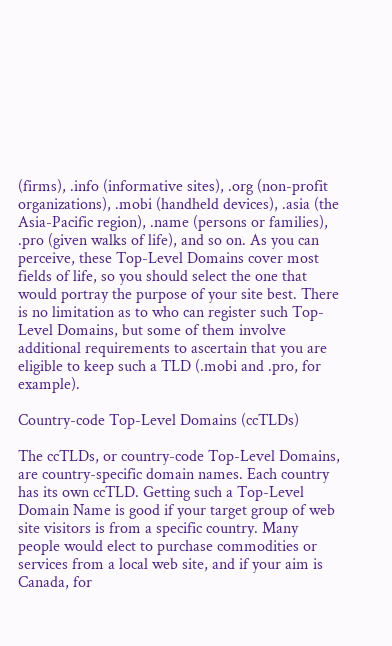(firms), .info (informative sites), .org (non-profit organizations), .mobi (handheld devices), .asia (the Asia-Pacific region), .name (persons or families), .pro (given walks of life), and so on. As you can perceive, these Top-Level Domains cover most fields of life, so you should select the one that would portray the purpose of your site best. There is no limitation as to who can register such Top-Level Domains, but some of them involve additional requirements to ascertain that you are eligible to keep such a TLD (.mobi and .pro, for example).

Country-code Top-Level Domains (ccTLDs)

The ccTLDs, or country-code Top-Level Domains, are country-specific domain names. Each country has its own ccTLD. Getting such a Top-Level Domain Name is good if your target group of web site visitors is from a specific country. Many people would elect to purchase commodities or services from a local web site, and if your aim is Canada, for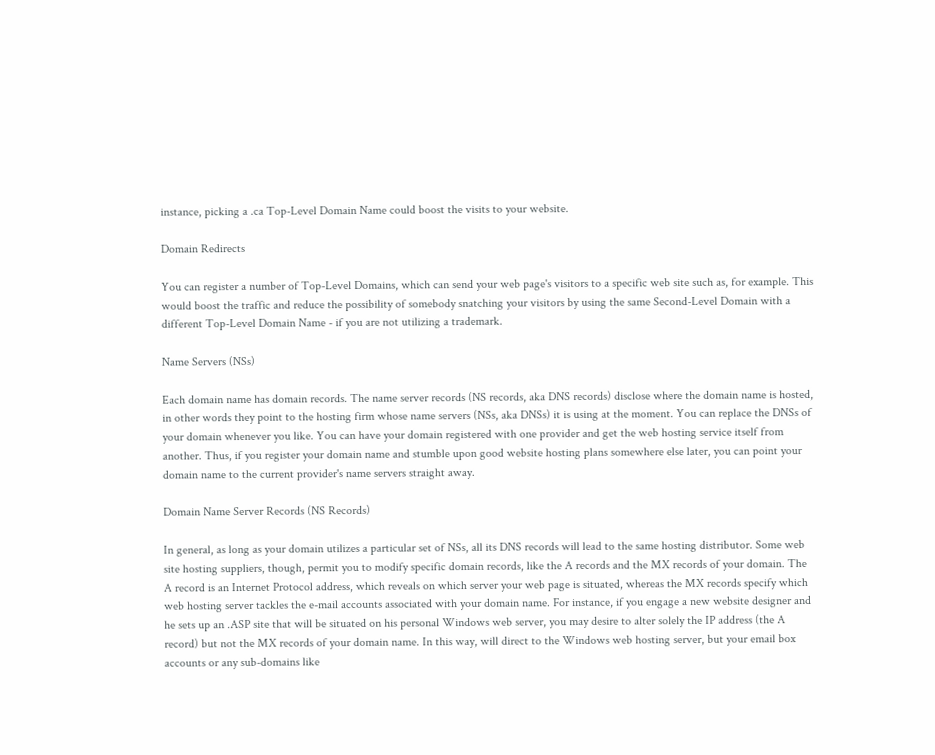instance, picking a .ca Top-Level Domain Name could boost the visits to your website.

Domain Redirects

You can register a number of Top-Level Domains, which can send your web page's visitors to a specific web site such as, for example. This would boost the traffic and reduce the possibility of somebody snatching your visitors by using the same Second-Level Domain with a different Top-Level Domain Name - if you are not utilizing a trademark.

Name Servers (NSs)

Each domain name has domain records. The name server records (NS records, aka DNS records) disclose where the domain name is hosted, in other words they point to the hosting firm whose name servers (NSs, aka DNSs) it is using at the moment. You can replace the DNSs of your domain whenever you like. You can have your domain registered with one provider and get the web hosting service itself from another. Thus, if you register your domain name and stumble upon good website hosting plans somewhere else later, you can point your domain name to the current provider's name servers straight away.

Domain Name Server Records (NS Records)

In general, as long as your domain utilizes a particular set of NSs, all its DNS records will lead to the same hosting distributor. Some web site hosting suppliers, though, permit you to modify specific domain records, like the A records and the MX records of your domain. The A record is an Internet Protocol address, which reveals on which server your web page is situated, whereas the MX records specify which web hosting server tackles the e-mail accounts associated with your domain name. For instance, if you engage a new website designer and he sets up an .ASP site that will be situated on his personal Windows web server, you may desire to alter solely the IP address (the A record) but not the MX records of your domain name. In this way, will direct to the Windows web hosting server, but your email box accounts or any sub-domains like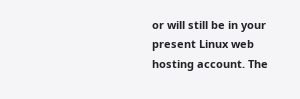or will still be in your present Linux web hosting account. The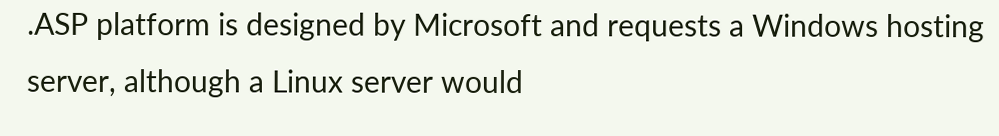.ASP platform is designed by Microsoft and requests a Windows hosting server, although a Linux server would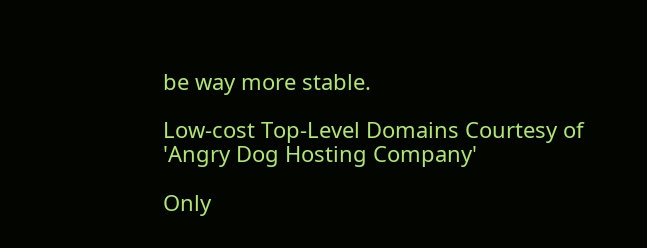be way more stable.

Low-cost Top-Level Domains Courtesy of 'Angry Dog Hosting Company'

Only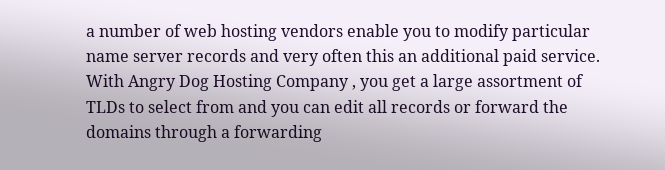a number of web hosting vendors enable you to modify particular name server records and very often this an additional paid service. With Angry Dog Hosting Company , you get a large assortment of TLDs to select from and you can edit all records or forward the domains through a forwarding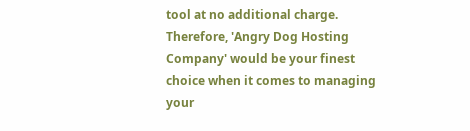tool at no additional charge. Therefore, 'Angry Dog Hosting Company' would be your finest choice when it comes to managing your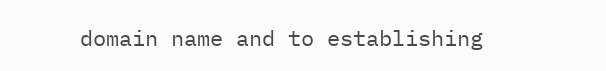domain name and to establishing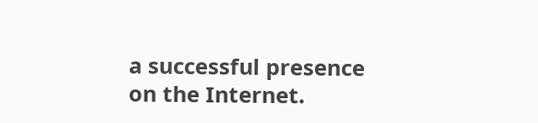a successful presence on the Internet.